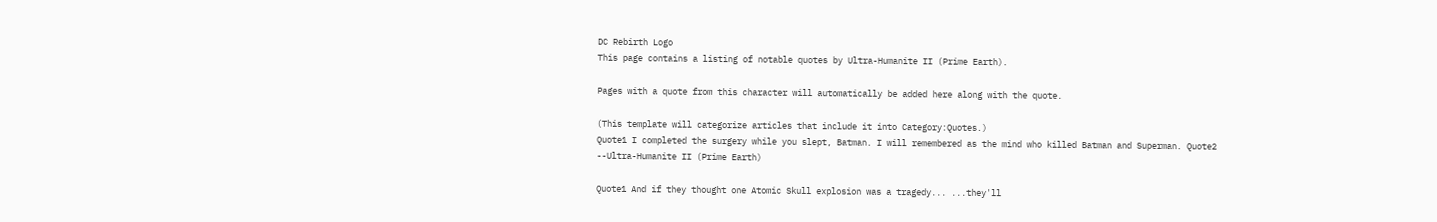DC Rebirth Logo
This page contains a listing of notable quotes by Ultra-Humanite II (Prime Earth).

Pages with a quote from this character will automatically be added here along with the quote.

(This template will categorize articles that include it into Category:Quotes.)
Quote1 I completed the surgery while you slept, Batman. I will remembered as the mind who killed Batman and Superman. Quote2
--Ultra-Humanite II (Prime Earth)

Quote1 And if they thought one Atomic Skull explosion was a tragedy... ...they'll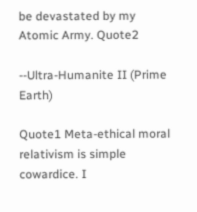be devastated by my Atomic Army. Quote2

--Ultra-Humanite II (Prime Earth)

Quote1 Meta-ethical moral relativism is simple cowardice. I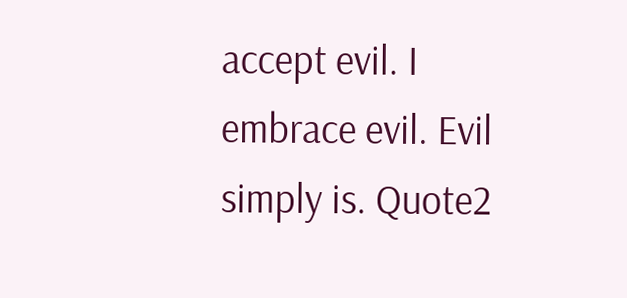accept evil. I embrace evil. Evil simply is. Quote2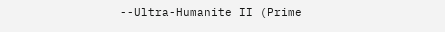--Ultra-Humanite II (Prime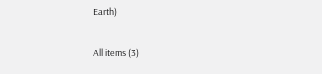Earth)

All items (3)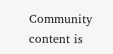Community content is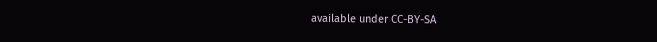available under CC-BY-SA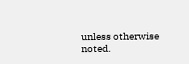unless otherwise noted.